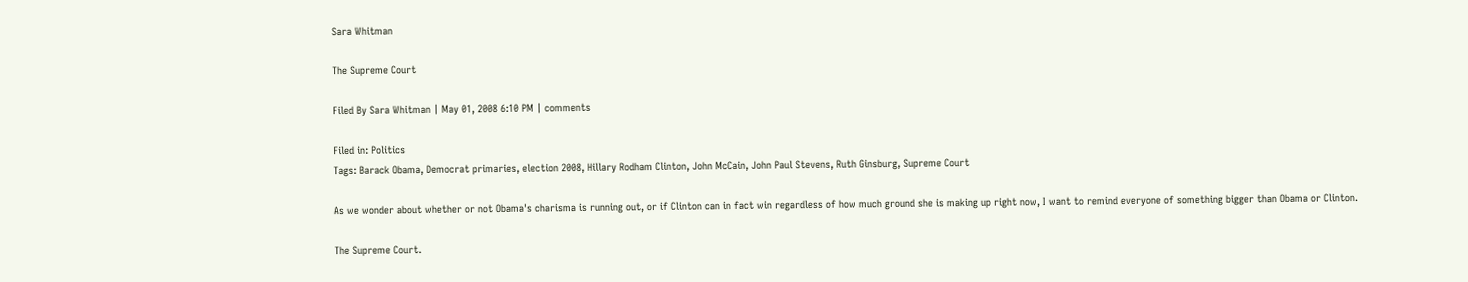Sara Whitman

The Supreme Court

Filed By Sara Whitman | May 01, 2008 6:10 PM | comments

Filed in: Politics
Tags: Barack Obama, Democrat primaries, election 2008, Hillary Rodham Clinton, John McCain, John Paul Stevens, Ruth Ginsburg, Supreme Court

As we wonder about whether or not Obama's charisma is running out, or if Clinton can in fact win regardless of how much ground she is making up right now, I want to remind everyone of something bigger than Obama or Clinton.

The Supreme Court.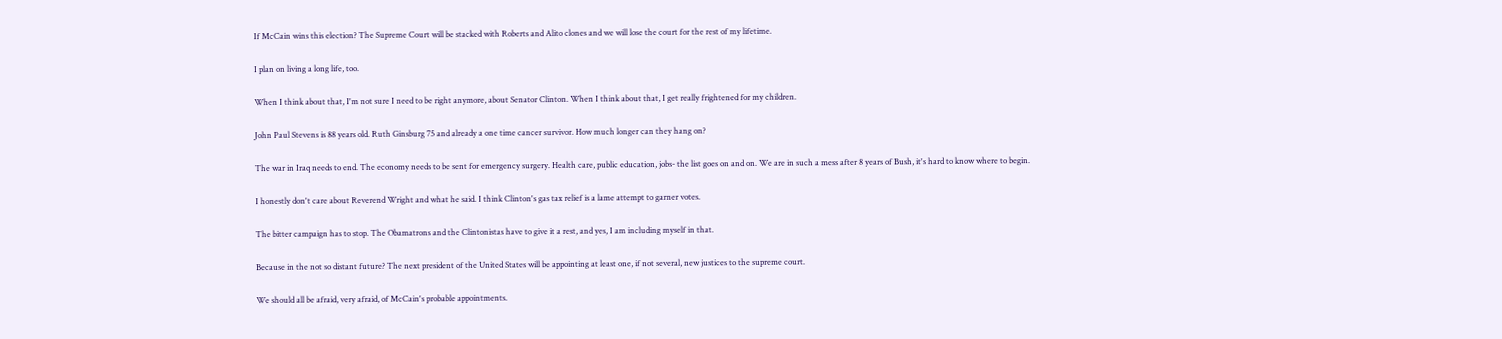If McCain wins this election? The Supreme Court will be stacked with Roberts and Alito clones and we will lose the court for the rest of my lifetime.

I plan on living a long life, too.

When I think about that, I'm not sure I need to be right anymore, about Senator Clinton. When I think about that, I get really frightened for my children.

John Paul Stevens is 88 years old. Ruth Ginsburg 75 and already a one time cancer survivor. How much longer can they hang on?

The war in Iraq needs to end. The economy needs to be sent for emergency surgery. Health care, public education, jobs- the list goes on and on. We are in such a mess after 8 years of Bush, it's hard to know where to begin.

I honestly don't care about Reverend Wright and what he said. I think Clinton's gas tax relief is a lame attempt to garner votes.

The bitter campaign has to stop. The Obamatrons and the Clintonistas have to give it a rest, and yes, I am including myself in that.

Because in the not so distant future? The next president of the United States will be appointing at least one, if not several, new justices to the supreme court.

We should all be afraid, very afraid, of McCain's probable appointments.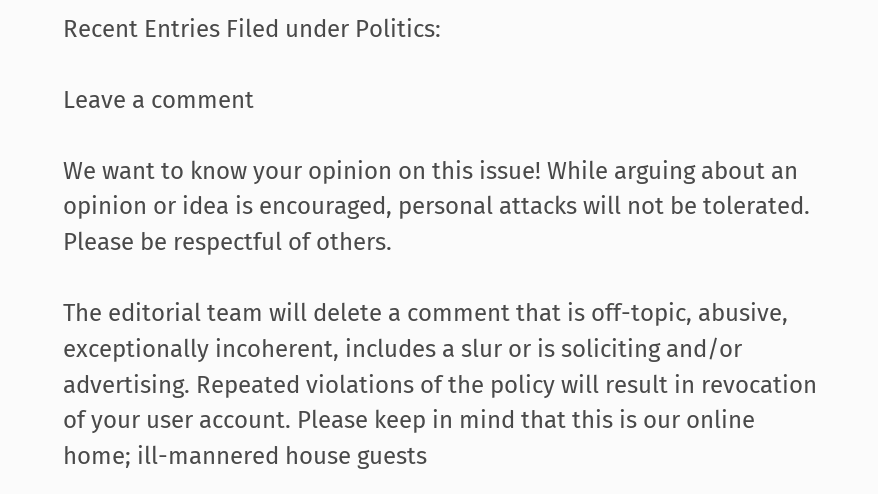Recent Entries Filed under Politics:

Leave a comment

We want to know your opinion on this issue! While arguing about an opinion or idea is encouraged, personal attacks will not be tolerated. Please be respectful of others.

The editorial team will delete a comment that is off-topic, abusive, exceptionally incoherent, includes a slur or is soliciting and/or advertising. Repeated violations of the policy will result in revocation of your user account. Please keep in mind that this is our online home; ill-mannered house guests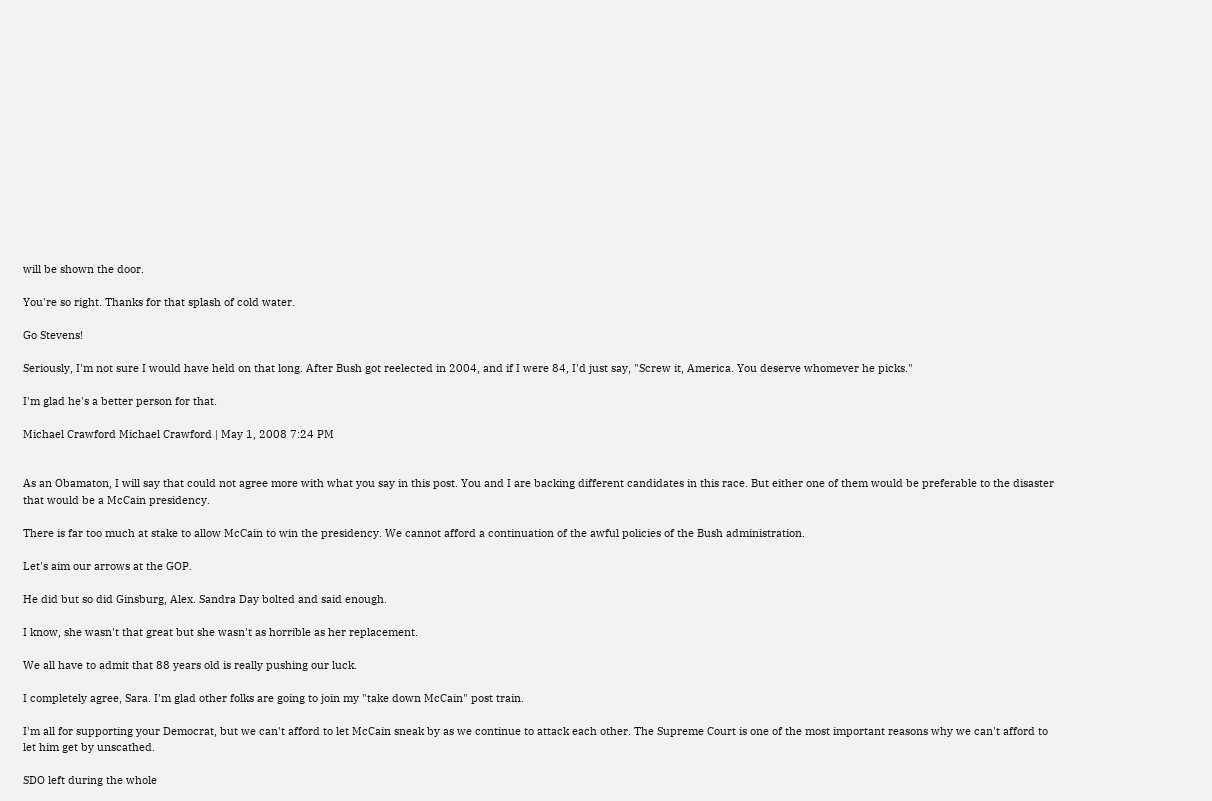will be shown the door.

You're so right. Thanks for that splash of cold water.

Go Stevens!

Seriously, I'm not sure I would have held on that long. After Bush got reelected in 2004, and if I were 84, I'd just say, "Screw it, America. You deserve whomever he picks."

I'm glad he's a better person for that.

Michael Crawford Michael Crawford | May 1, 2008 7:24 PM


As an Obamaton, I will say that could not agree more with what you say in this post. You and I are backing different candidates in this race. But either one of them would be preferable to the disaster that would be a McCain presidency.

There is far too much at stake to allow McCain to win the presidency. We cannot afford a continuation of the awful policies of the Bush administration.

Let's aim our arrows at the GOP.

He did but so did Ginsburg, Alex. Sandra Day bolted and said enough.

I know, she wasn't that great but she wasn't as horrible as her replacement.

We all have to admit that 88 years old is really pushing our luck.

I completely agree, Sara. I'm glad other folks are going to join my "take down McCain" post train.

I'm all for supporting your Democrat, but we can't afford to let McCain sneak by as we continue to attack each other. The Supreme Court is one of the most important reasons why we can't afford to let him get by unscathed.

SDO left during the whole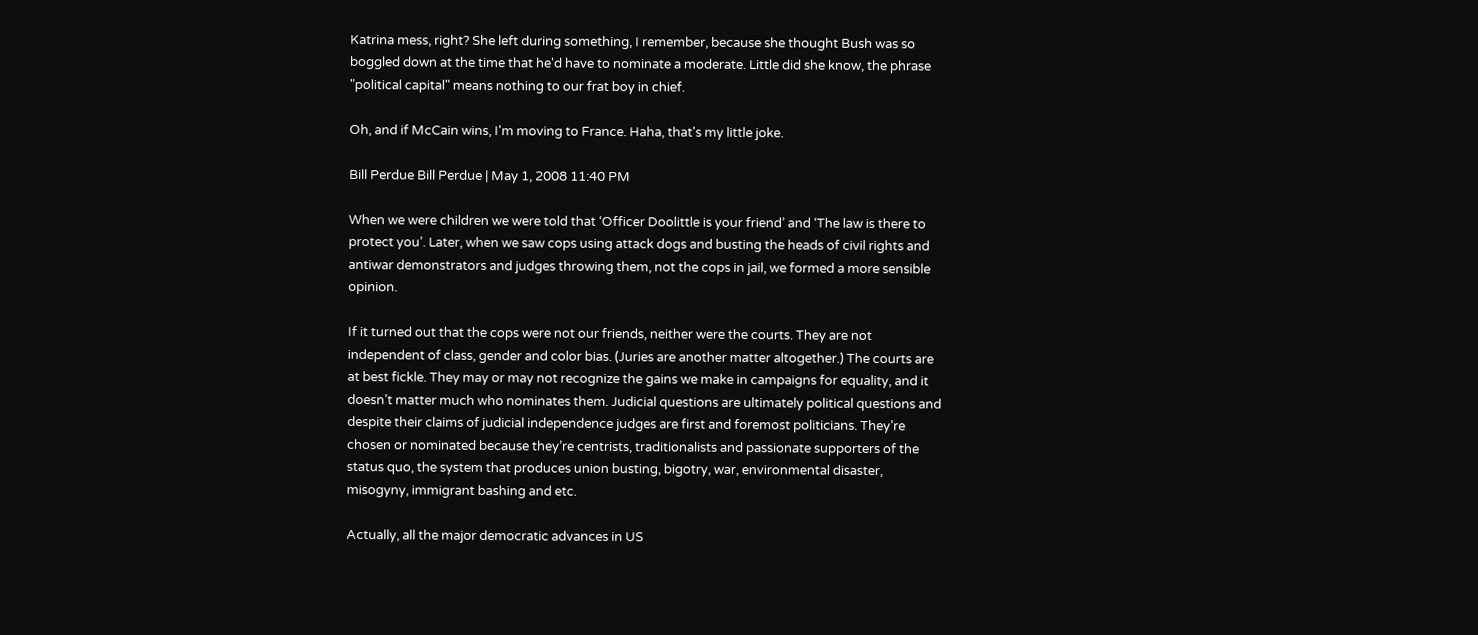Katrina mess, right? She left during something, I remember, because she thought Bush was so boggled down at the time that he'd have to nominate a moderate. Little did she know, the phrase "political capital" means nothing to our frat boy in chief.

Oh, and if McCain wins, I'm moving to France. Haha, that's my little joke.

Bill Perdue Bill Perdue | May 1, 2008 11:40 PM

When we were children we were told that ‘Officer Doolittle is your friend’ and ‘The law is there to protect you’. Later, when we saw cops using attack dogs and busting the heads of civil rights and antiwar demonstrators and judges throwing them, not the cops in jail, we formed a more sensible opinion.

If it turned out that the cops were not our friends, neither were the courts. They are not independent of class, gender and color bias. (Juries are another matter altogether.) The courts are at best fickle. They may or may not recognize the gains we make in campaigns for equality, and it doesn’t matter much who nominates them. Judicial questions are ultimately political questions and despite their claims of judicial independence judges are first and foremost politicians. They’re chosen or nominated because they’re centrists, traditionalists and passionate supporters of the status quo, the system that produces union busting, bigotry, war, environmental disaster, misogyny, immigrant bashing and etc.

Actually, all the major democratic advances in US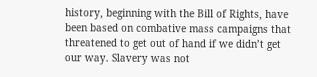history, beginning with the Bill of Rights, have been based on combative mass campaigns that threatened to get out of hand if we didn’t get our way. Slavery was not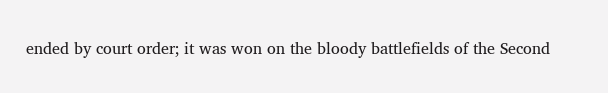ended by court order; it was won on the bloody battlefields of the Second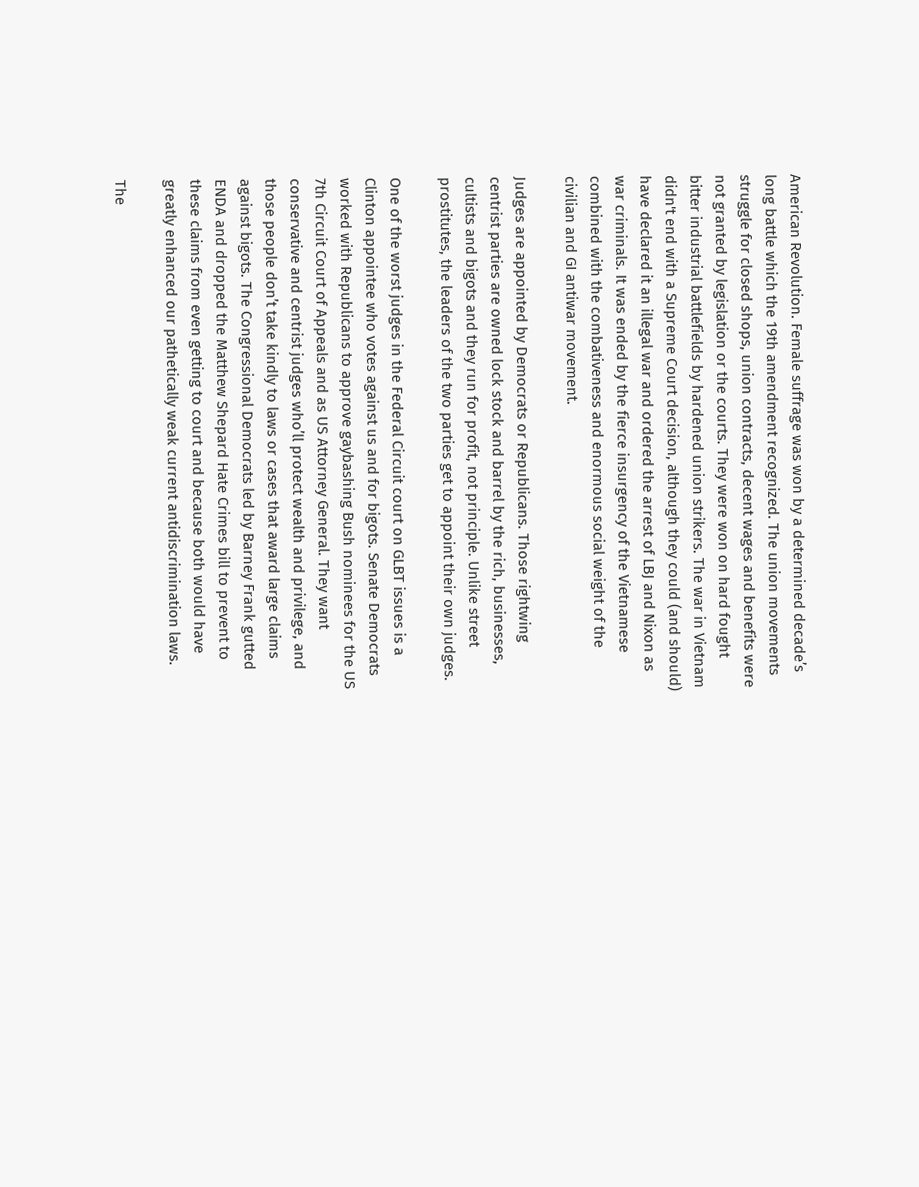American Revolution. Female suffrage was won by a determined decade’s long battle which the 19th amendment recognized. The union movements struggle for closed shops, union contracts, decent wages and benefits were not granted by legislation or the courts. They were won on hard fought bitter industrial battlefields by hardened union strikers. The war in Vietnam didn't end with a Supreme Court decision, although they could (and should) have declared it an illegal war and ordered the arrest of LBJ and Nixon as war criminals. It was ended by the fierce insurgency of the Vietnamese combined with the combativeness and enormous social weight of the civilian and GI antiwar movement.

Judges are appointed by Democrats or Republicans. Those rightwing centrist parties are owned lock stock and barrel by the rich, businesses, cultists and bigots and they run for profit, not principle. Unlike street prostitutes, the leaders of the two parties get to appoint their own judges.

One of the worst judges in the Federal Circuit court on GLBT issues is a Clinton appointee who votes against us and for bigots. Senate Democrats worked with Republicans to approve gaybashing Bush nominees for the US 7th Circuit Court of Appeals and as US Attorney General. They want conservative and centrist judges who’ll protect wealth and privilege, and those people don’t take kindly to laws or cases that award large claims against bigots. The Congressional Democrats led by Barney Frank gutted ENDA and dropped the Matthew Shepard Hate Crimes bill to prevent to these claims from even getting to court and because both would have greatly enhanced our pathetically weak current antidiscrimination laws.

The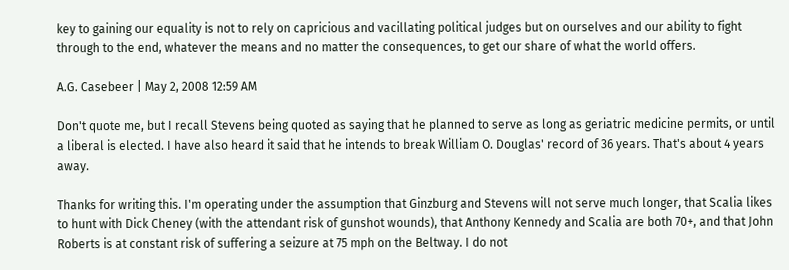key to gaining our equality is not to rely on capricious and vacillating political judges but on ourselves and our ability to fight through to the end, whatever the means and no matter the consequences, to get our share of what the world offers.

A.G. Casebeer | May 2, 2008 12:59 AM

Don't quote me, but I recall Stevens being quoted as saying that he planned to serve as long as geriatric medicine permits, or until a liberal is elected. I have also heard it said that he intends to break William O. Douglas' record of 36 years. That's about 4 years away.

Thanks for writing this. I'm operating under the assumption that Ginzburg and Stevens will not serve much longer, that Scalia likes to hunt with Dick Cheney (with the attendant risk of gunshot wounds), that Anthony Kennedy and Scalia are both 70+, and that John Roberts is at constant risk of suffering a seizure at 75 mph on the Beltway. I do not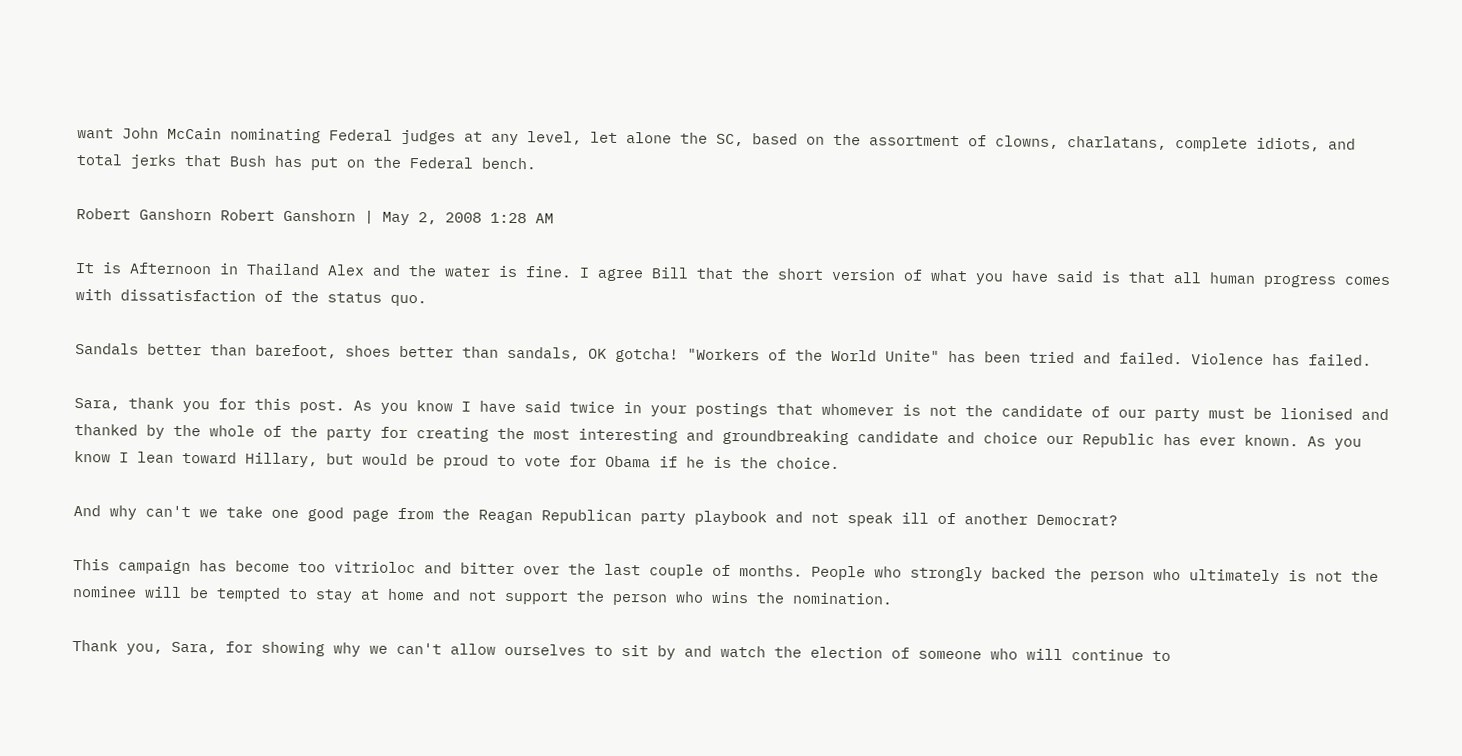want John McCain nominating Federal judges at any level, let alone the SC, based on the assortment of clowns, charlatans, complete idiots, and total jerks that Bush has put on the Federal bench.

Robert Ganshorn Robert Ganshorn | May 2, 2008 1:28 AM

It is Afternoon in Thailand Alex and the water is fine. I agree Bill that the short version of what you have said is that all human progress comes with dissatisfaction of the status quo.

Sandals better than barefoot, shoes better than sandals, OK gotcha! "Workers of the World Unite" has been tried and failed. Violence has failed.

Sara, thank you for this post. As you know I have said twice in your postings that whomever is not the candidate of our party must be lionised and thanked by the whole of the party for creating the most interesting and groundbreaking candidate and choice our Republic has ever known. As you know I lean toward Hillary, but would be proud to vote for Obama if he is the choice.

And why can't we take one good page from the Reagan Republican party playbook and not speak ill of another Democrat?

This campaign has become too vitrioloc and bitter over the last couple of months. People who strongly backed the person who ultimately is not the nominee will be tempted to stay at home and not support the person who wins the nomination.

Thank you, Sara, for showing why we can't allow ourselves to sit by and watch the election of someone who will continue to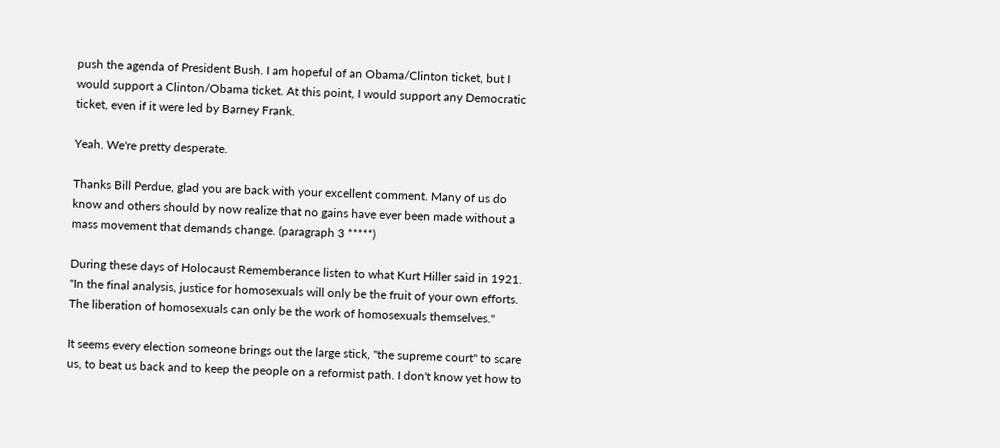push the agenda of President Bush. I am hopeful of an Obama/Clinton ticket, but I would support a Clinton/Obama ticket. At this point, I would support any Democratic ticket, even if it were led by Barney Frank.

Yeah. We're pretty desperate.

Thanks Bill Perdue, glad you are back with your excellent comment. Many of us do know and others should by now realize that no gains have ever been made without a mass movement that demands change. (paragraph 3 *****)

During these days of Holocaust Rememberance listen to what Kurt Hiller said in 1921. "In the final analysis, justice for homosexuals will only be the fruit of your own efforts. The liberation of homosexuals can only be the work of homosexuals themselves."

It seems every election someone brings out the large stick, "the supreme court" to scare us, to beat us back and to keep the people on a reformist path. I don't know yet how to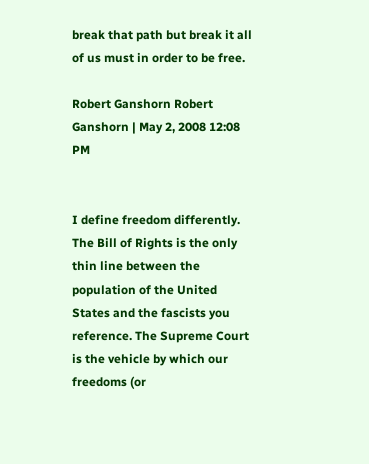break that path but break it all of us must in order to be free.

Robert Ganshorn Robert Ganshorn | May 2, 2008 12:08 PM


I define freedom differently. The Bill of Rights is the only thin line between the population of the United States and the fascists you reference. The Supreme Court is the vehicle by which our freedoms (or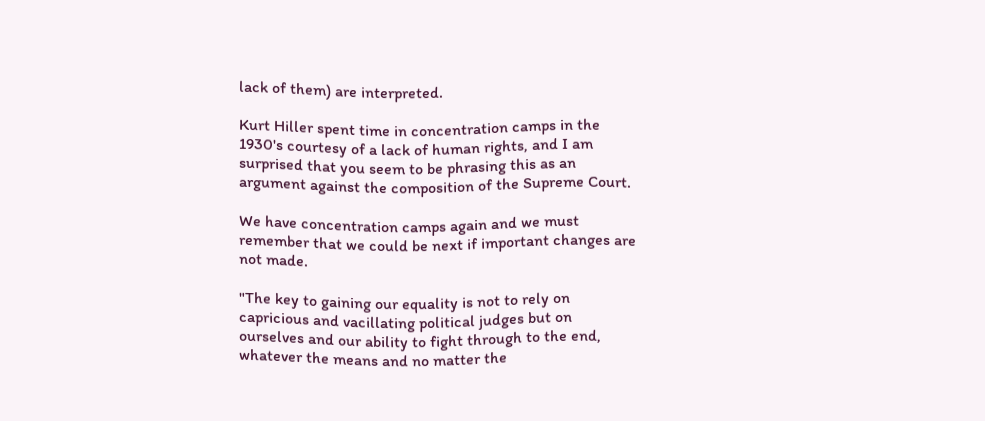lack of them) are interpreted.

Kurt Hiller spent time in concentration camps in the 1930's courtesy of a lack of human rights, and I am surprised that you seem to be phrasing this as an argument against the composition of the Supreme Court.

We have concentration camps again and we must remember that we could be next if important changes are not made.

"The key to gaining our equality is not to rely on capricious and vacillating political judges but on ourselves and our ability to fight through to the end, whatever the means and no matter the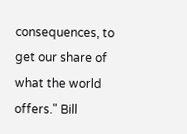consequences, to get our share of what the world offers." Bill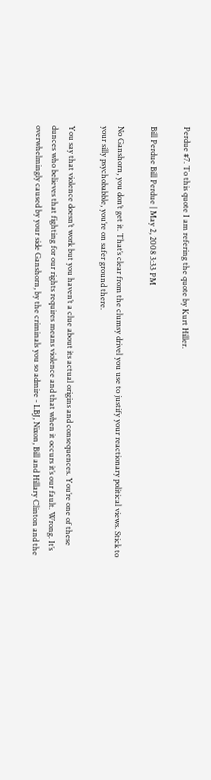Perdue #7. To this quote I am refering the quote by Kurt Hiller.

Bill Perdue Bill Perdue | May 2, 2008 3:33 PM

No Ganshorn, you don’t get it. That’s clear from the clumsy drivel you use to justify your reactionary political views. Stick to your silly psychobabble, you’re on safer ground there.

You say that violence doesn’t work but you haven’t a clue about its actual origins and consequences. You’re one of these dunces who believes that fighting for our rights requires means violence and that when it occurs it’s our fault. Wrong. It’s overwhelmingly caused by your side Ganshorn, by the criminals you so admire - LBJ, Nixon, Bill and Hillary Clinton and the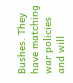Bushes. They have matching war policies and will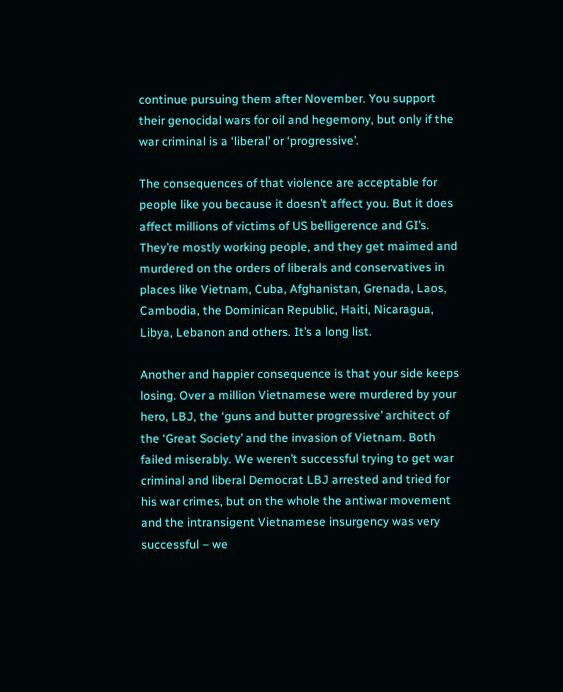continue pursuing them after November. You support their genocidal wars for oil and hegemony, but only if the war criminal is a ‘liberal’ or ‘progressive’.

The consequences of that violence are acceptable for people like you because it doesn’t affect you. But it does affect millions of victims of US belligerence and GI’s. They’re mostly working people, and they get maimed and murdered on the orders of liberals and conservatives in places like Vietnam, Cuba, Afghanistan, Grenada, Laos, Cambodia, the Dominican Republic, Haiti, Nicaragua, Libya, Lebanon and others. It’s a long list.

Another and happier consequence is that your side keeps losing. Over a million Vietnamese were murdered by your hero, LBJ, the ‘guns and butter progressive’ architect of the ‘Great Society’ and the invasion of Vietnam. Both failed miserably. We weren’t successful trying to get war criminal and liberal Democrat LBJ arrested and tried for his war crimes, but on the whole the antiwar movement and the intransigent Vietnamese insurgency was very successful – we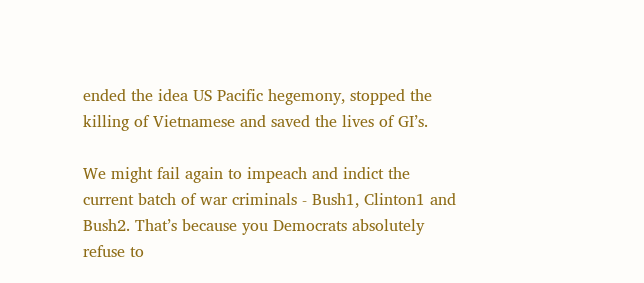ended the idea US Pacific hegemony, stopped the killing of Vietnamese and saved the lives of GI’s.

We might fail again to impeach and indict the current batch of war criminals - Bush1, Clinton1 and Bush2. That’s because you Democrats absolutely refuse to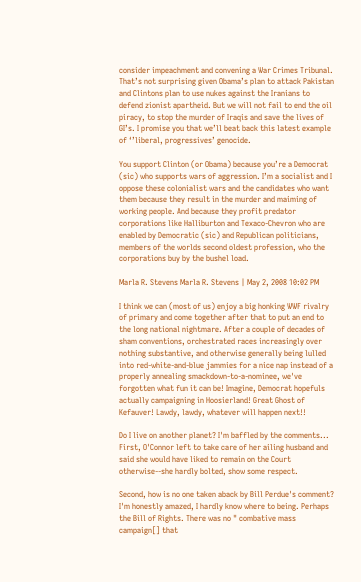consider impeachment and convening a War Crimes Tribunal. That’s not surprising given Obama’s plan to attack Pakistan and Clintons plan to use nukes against the Iranians to defend zionist apartheid. But we will not fail to end the oil piracy, to stop the murder of Iraqis and save the lives of GI’s. I promise you that we’ll beat back this latest example of ‘’liberal, progressives’ genocide.

You support Clinton (or Obama) because you’re a Democrat (sic) who supports wars of aggression. I’m a socialist and I oppose these colonialist wars and the candidates who want them because they result in the murder and maiming of working people. And because they profit predator corporations like Halliburton and Texaco-Chevron who are enabled by Democratic (sic) and Republican politicians, members of the worlds second oldest profession, who the corporations buy by the bushel load.

Marla R. Stevens Marla R. Stevens | May 2, 2008 10:02 PM

I think we can (most of us) enjoy a big honking WWF rivalry of primary and come together after that to put an end to the long national nightmare. After a couple of decades of sham conventions, orchestrated races increasingly over nothing substantive, and otherwise generally being lulled into red-white-and-blue jammies for a nice nap instead of a properly annealing smackdown-to-a-nominee, we've forgotten what fun it can be! Imagine, Democrat hopefuls actually campaigning in Hoosierland! Great Ghost of Kefauver! Lawdy, lawdy, whatever will happen next!!

Do I live on another planet? I'm baffled by the comments... First, O'Connor left to take care of her ailing husband and said she would have liked to remain on the Court otherwise--she hardly bolted, show some respect.

Second, how is no one taken aback by Bill Perdue's comment? I'm honestly amazed, I hardly know where to being. Perhaps the Bill of Rights. There was no " combative mass campaign[] that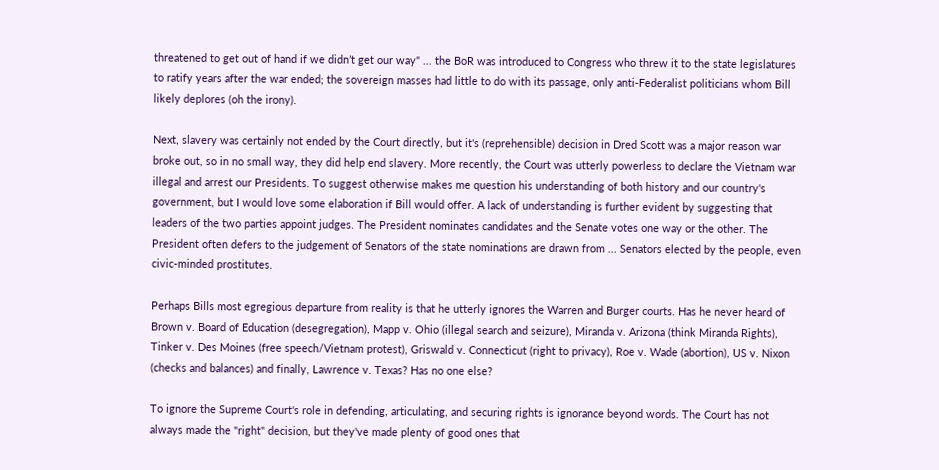threatened to get out of hand if we didn’t get our way" ... the BoR was introduced to Congress who threw it to the state legislatures to ratify years after the war ended; the sovereign masses had little to do with its passage, only anti-Federalist politicians whom Bill likely deplores (oh the irony).

Next, slavery was certainly not ended by the Court directly, but it's (reprehensible) decision in Dred Scott was a major reason war broke out, so in no small way, they did help end slavery. More recently, the Court was utterly powerless to declare the Vietnam war illegal and arrest our Presidents. To suggest otherwise makes me question his understanding of both history and our country's government, but I would love some elaboration if Bill would offer. A lack of understanding is further evident by suggesting that leaders of the two parties appoint judges. The President nominates candidates and the Senate votes one way or the other. The President often defers to the judgement of Senators of the state nominations are drawn from ... Senators elected by the people, even civic-minded prostitutes.

Perhaps Bills most egregious departure from reality is that he utterly ignores the Warren and Burger courts. Has he never heard of Brown v. Board of Education (desegregation), Mapp v. Ohio (illegal search and seizure), Miranda v. Arizona (think Miranda Rights), Tinker v. Des Moines (free speech/Vietnam protest), Griswald v. Connecticut (right to privacy), Roe v. Wade (abortion), US v. Nixon (checks and balances) and finally, Lawrence v. Texas? Has no one else?

To ignore the Supreme Court's role in defending, articulating, and securing rights is ignorance beyond words. The Court has not always made the "right" decision, but they've made plenty of good ones that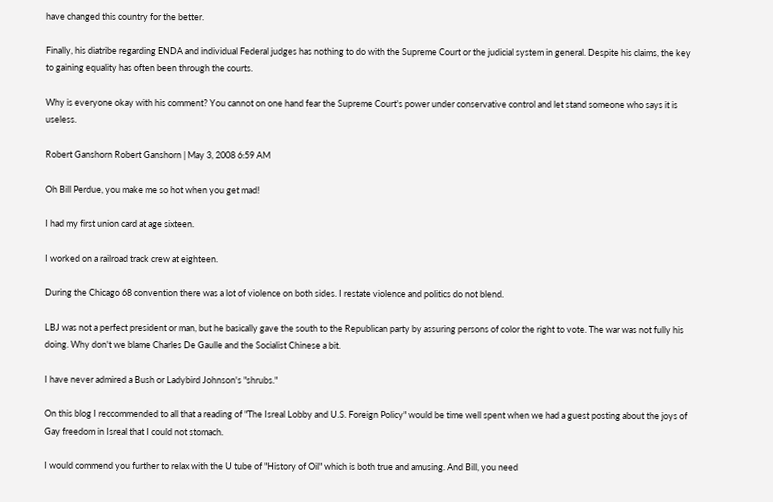have changed this country for the better.

Finally, his diatribe regarding ENDA and individual Federal judges has nothing to do with the Supreme Court or the judicial system in general. Despite his claims, the key to gaining equality has often been through the courts.

Why is everyone okay with his comment? You cannot on one hand fear the Supreme Court's power under conservative control and let stand someone who says it is useless.

Robert Ganshorn Robert Ganshorn | May 3, 2008 6:59 AM

Oh Bill Perdue, you make me so hot when you get mad!

I had my first union card at age sixteen.

I worked on a railroad track crew at eighteen.

During the Chicago 68 convention there was a lot of violence on both sides. I restate violence and politics do not blend.

LBJ was not a perfect president or man, but he basically gave the south to the Republican party by assuring persons of color the right to vote. The war was not fully his doing. Why don't we blame Charles De Gaulle and the Socialist Chinese a bit.

I have never admired a Bush or Ladybird Johnson's "shrubs."

On this blog I reccommended to all that a reading of "The Isreal Lobby and U.S. Foreign Policy" would be time well spent when we had a guest posting about the joys of Gay freedom in Isreal that I could not stomach.

I would commend you further to relax with the U tube of "History of Oil" which is both true and amusing. And Bill, you need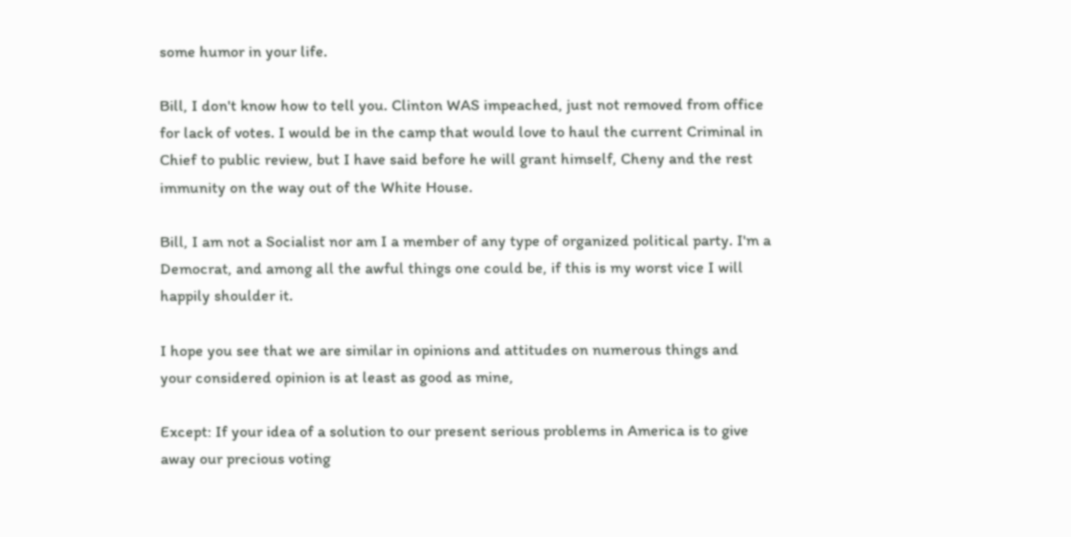some humor in your life.

Bill, I don't know how to tell you. Clinton WAS impeached, just not removed from office for lack of votes. I would be in the camp that would love to haul the current Criminal in Chief to public review, but I have said before he will grant himself, Cheny and the rest immunity on the way out of the White House.

Bill, I am not a Socialist nor am I a member of any type of organized political party. I'm a Democrat, and among all the awful things one could be, if this is my worst vice I will happily shoulder it.

I hope you see that we are similar in opinions and attitudes on numerous things and your considered opinion is at least as good as mine,

Except: If your idea of a solution to our present serious problems in America is to give away our precious voting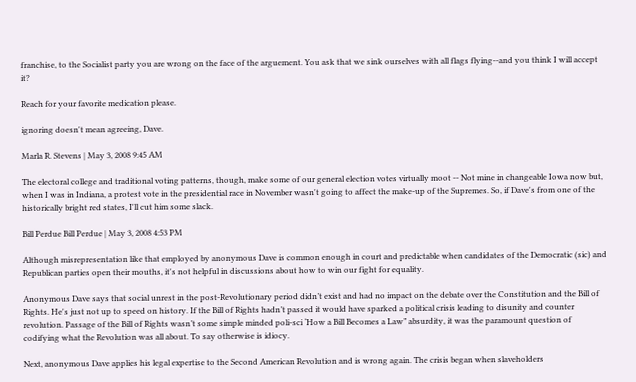franchise, to the Socialist party you are wrong on the face of the arguement. You ask that we sink ourselves with all flags flying--and you think I will accept it?

Reach for your favorite medication please.

ignoring doesn't mean agreeing, Dave.

Marla R. Stevens | May 3, 2008 9:45 AM

The electoral college and traditional voting patterns, though, make some of our general election votes virtually moot -- Not mine in changeable Iowa now but, when I was in Indiana, a protest vote in the presidential race in November wasn't going to affect the make-up of the Supremes. So, if Dave's from one of the historically bright red states, I'll cut him some slack.

Bill Perdue Bill Perdue | May 3, 2008 4:53 PM

Although misrepresentation like that employed by anonymous Dave is common enough in court and predictable when candidates of the Democratic (sic) and Republican parties open their mouths, it's not helpful in discussions about how to win our fight for equality.

Anonymous Dave says that social unrest in the post-Revolutionary period didn’t exist and had no impact on the debate over the Constitution and the Bill of Rights. He's just not up to speed on history. If the Bill of Rights hadn’t passed it would have sparked a political crisis leading to disunity and counter revolution. Passage of the Bill of Rights wasn’t some simple minded poli-sci ‘How a Bill Becomes a Law” absurdity, it was the paramount question of codifying what the Revolution was all about. To say otherwise is idiocy.

Next, anonymous Dave applies his legal expertise to the Second American Revolution and is wrong again. The crisis began when slaveholders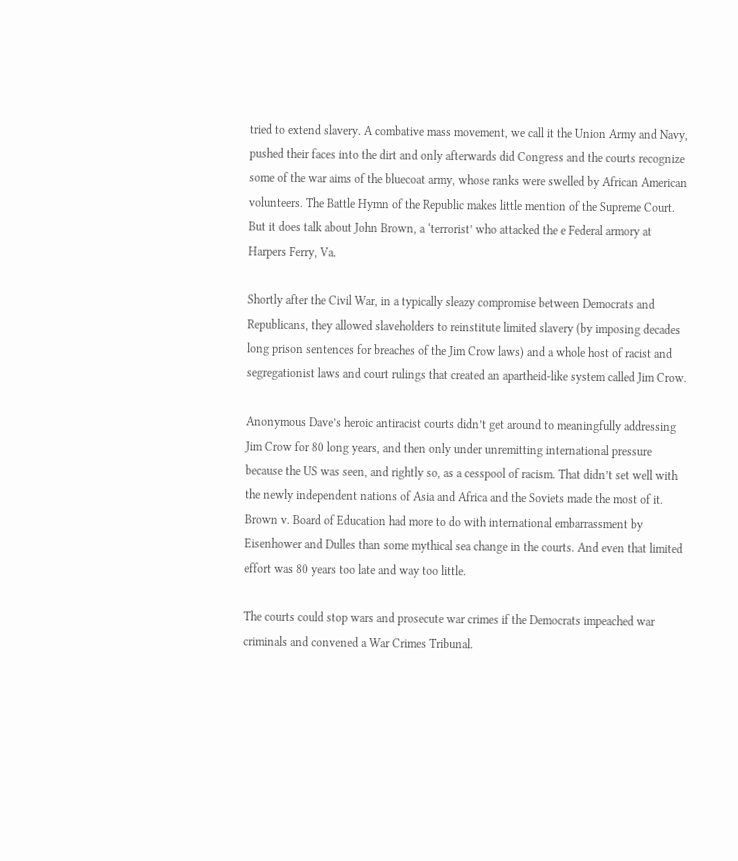tried to extend slavery. A combative mass movement, we call it the Union Army and Navy, pushed their faces into the dirt and only afterwards did Congress and the courts recognize some of the war aims of the bluecoat army, whose ranks were swelled by African American volunteers. The Battle Hymn of the Republic makes little mention of the Supreme Court. But it does talk about John Brown, a ‘terrorist’ who attacked the e Federal armory at Harpers Ferry, Va.

Shortly after the Civil War, in a typically sleazy compromise between Democrats and Republicans, they allowed slaveholders to reinstitute limited slavery (by imposing decades long prison sentences for breaches of the Jim Crow laws) and a whole host of racist and segregationist laws and court rulings that created an apartheid-like system called Jim Crow.

Anonymous Dave’s heroic antiracist courts didn’t get around to meaningfully addressing Jim Crow for 80 long years, and then only under unremitting international pressure because the US was seen, and rightly so, as a cesspool of racism. That didn’t set well with the newly independent nations of Asia and Africa and the Soviets made the most of it. Brown v. Board of Education had more to do with international embarrassment by Eisenhower and Dulles than some mythical sea change in the courts. And even that limited effort was 80 years too late and way too little.

The courts could stop wars and prosecute war crimes if the Democrats impeached war criminals and convened a War Crimes Tribunal.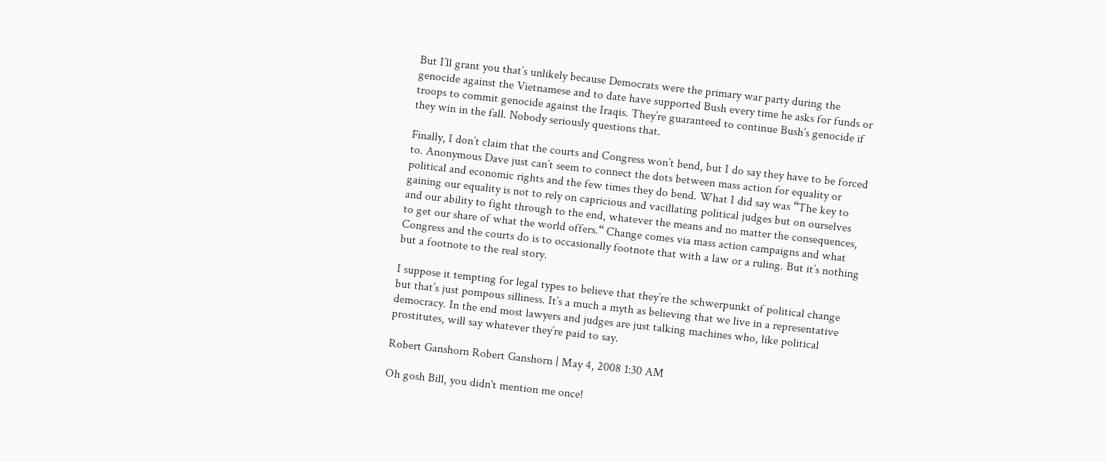But I’ll grant you that’s unlikely because Democrats were the primary war party during the genocide against the Vietnamese and to date have supported Bush every time he asks for funds or troops to commit genocide against the Iraqis. They’re guaranteed to continue Bush’s genocide if they win in the fall. Nobody seriously questions that.

Finally, I don’t claim that the courts and Congress won’t bend, but I do say they have to be forced to. Anonymous Dave just can’t seem to connect the dots between mass action for equality or political and economic rights and the few times they do bend. What I did say was “The key to gaining our equality is not to rely on capricious and vacillating political judges but on ourselves and our ability to fight through to the end, whatever the means and no matter the consequences, to get our share of what the world offers.“ Change comes via mass action campaigns and what Congress and the courts do is to occasionally footnote that with a law or a ruling. But it’s nothing but a footnote to the real story.

I suppose it tempting for legal types to believe that they’re the schwerpunkt of political change but that’s just pompous silliness. It’s a much a myth as believing that we live in a representative democracy. In the end most lawyers and judges are just talking machines who, like political prostitutes, will say whatever they’re paid to say.

Robert Ganshorn Robert Ganshorn | May 4, 2008 1:30 AM

Oh gosh Bill, you didn't mention me once!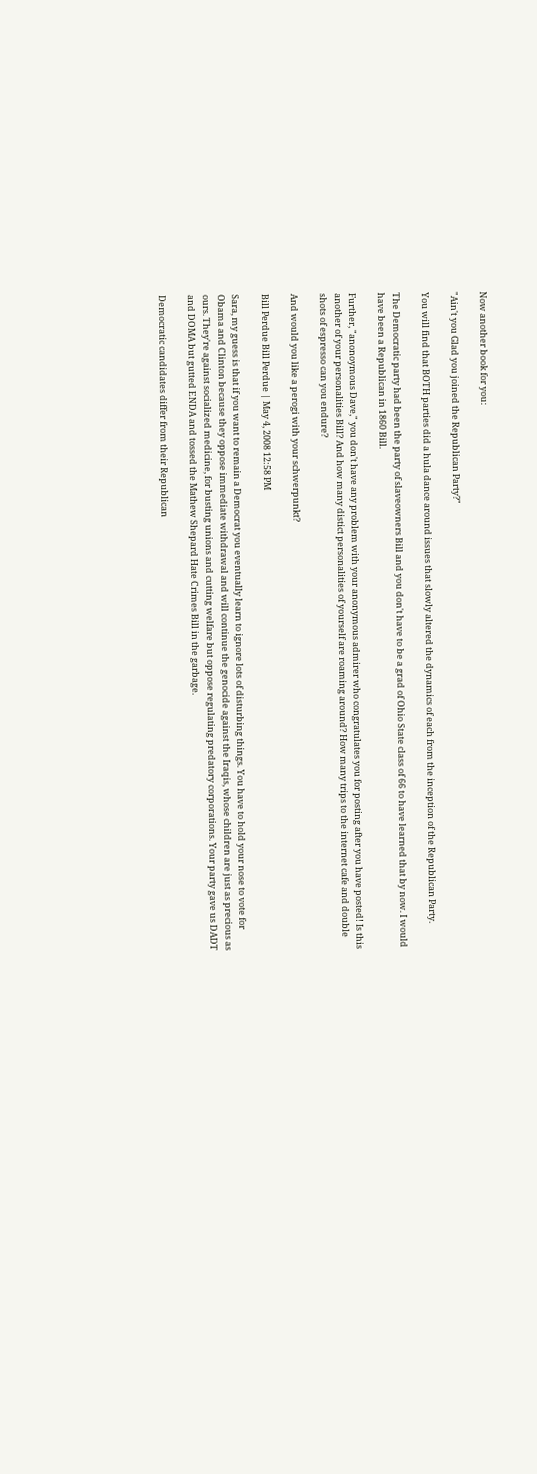Now another book for you:

"Ain't you Glad you joined the Republican Party?"

You will find that BOTH parties did a hula dance around issues that slowly altered the dynamics of each from the inception of the Republican Party.

The Democratic party had been the party of slaveowners Bill and you don't have to be a grad of Ohio State class of 66 to have learned that by now. I would have been a Republican in 1860 Bill.

Further, "anonoymous Dave," you don't have any problem with your anonymous admirer who congratulates you for posting after you have posted! Is this another of your personalities Bill? And how many distict personalities of yourself are roaming around? How many trips to the internet cafe and double shots of espresso can you endure?

And would you like a perogi with your schwerpunkt?

Bill Perdue Bill Perdue | May 4, 2008 12:58 PM

Sara, my guess is that if you want to remain a Democrat you eventually learn to ignore lots of disturbing things. You have to hold your nose to vote for Obama and Clinton because they oppose immediate withdrawal and will continue the genocide against the Iraqis, whose children are just as precious as ours. They're against socialized medicine, for busting unions and cutting welfare but oppose regulating predatory corporations. Your party gave us DADT and DOMA but gutted ENDA and tossed the Mathew Shepard Hate Crimes Bill in the garbage.

Democratic candidates differ from their Republican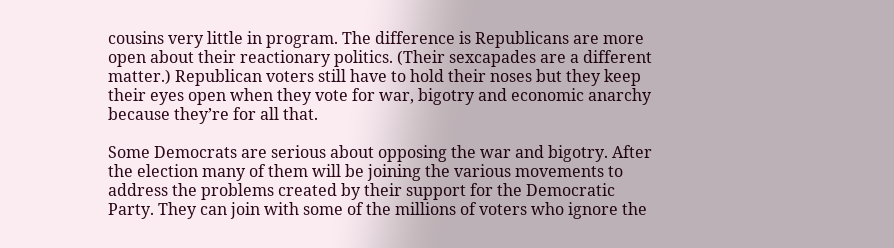cousins very little in program. The difference is Republicans are more open about their reactionary politics. (Their sexcapades are a different matter.) Republican voters still have to hold their noses but they keep their eyes open when they vote for war, bigotry and economic anarchy because they’re for all that.

Some Democrats are serious about opposing the war and bigotry. After the election many of them will be joining the various movements to address the problems created by their support for the Democratic Party. They can join with some of the millions of voters who ignore the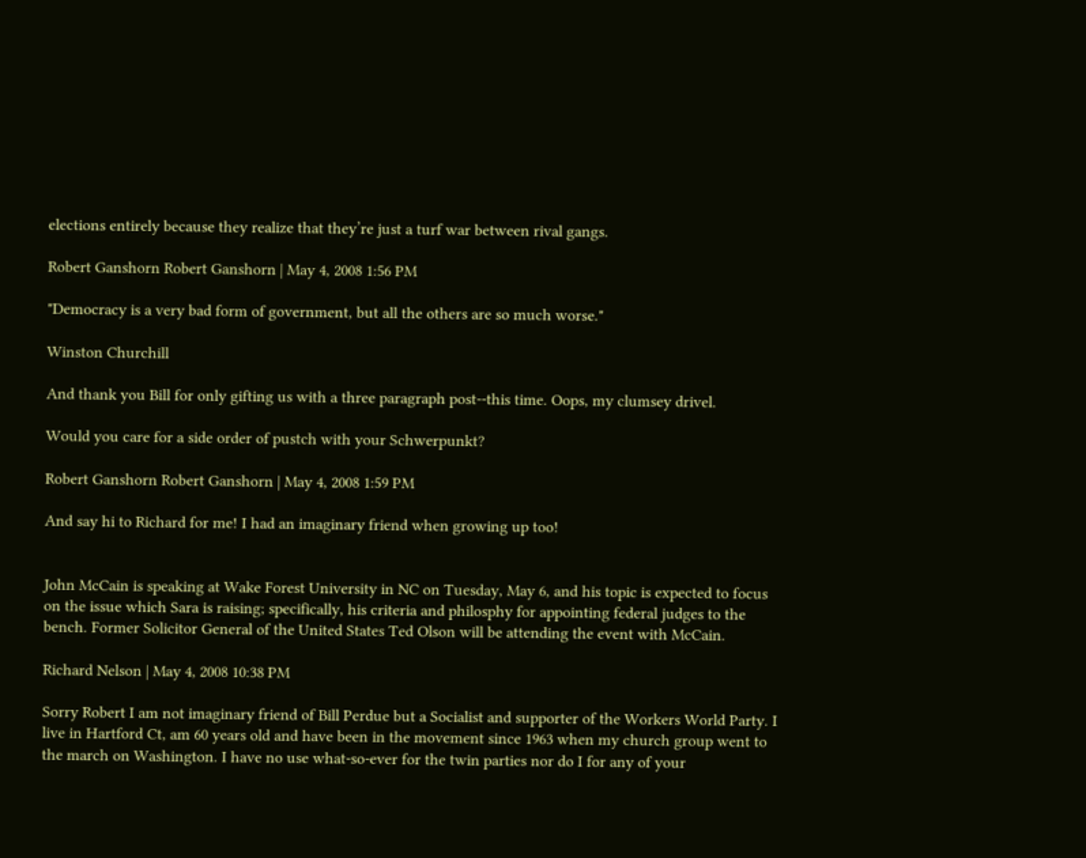elections entirely because they realize that they’re just a turf war between rival gangs.

Robert Ganshorn Robert Ganshorn | May 4, 2008 1:56 PM

"Democracy is a very bad form of government, but all the others are so much worse."

Winston Churchill

And thank you Bill for only gifting us with a three paragraph post--this time. Oops, my clumsey drivel.

Would you care for a side order of pustch with your Schwerpunkt?

Robert Ganshorn Robert Ganshorn | May 4, 2008 1:59 PM

And say hi to Richard for me! I had an imaginary friend when growing up too!


John McCain is speaking at Wake Forest University in NC on Tuesday, May 6, and his topic is expected to focus on the issue which Sara is raising; specifically, his criteria and philosphy for appointing federal judges to the bench. Former Solicitor General of the United States Ted Olson will be attending the event with McCain.

Richard Nelson | May 4, 2008 10:38 PM

Sorry Robert I am not imaginary friend of Bill Perdue but a Socialist and supporter of the Workers World Party. I live in Hartford Ct, am 60 years old and have been in the movement since 1963 when my church group went to the march on Washington. I have no use what-so-ever for the twin parties nor do I for any of your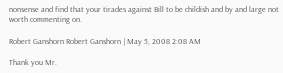nonsense and find that your tirades against Bill to be childish and by and large not worth commenting on.

Robert Ganshorn Robert Ganshorn | May 5, 2008 2:08 AM

Thank you Mr.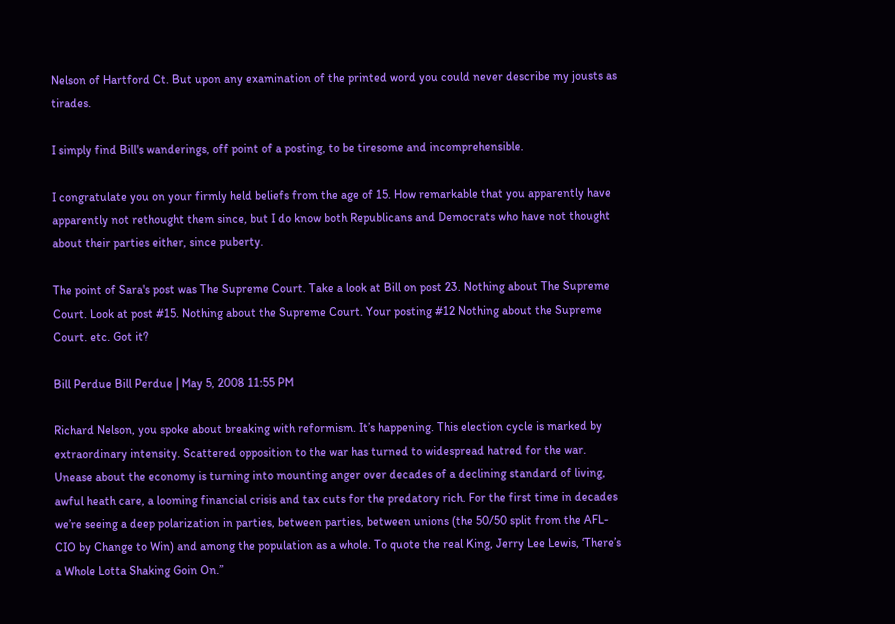Nelson of Hartford Ct. But upon any examination of the printed word you could never describe my jousts as tirades.

I simply find Bill's wanderings, off point of a posting, to be tiresome and incomprehensible.

I congratulate you on your firmly held beliefs from the age of 15. How remarkable that you apparently have apparently not rethought them since, but I do know both Republicans and Democrats who have not thought about their parties either, since puberty.

The point of Sara's post was The Supreme Court. Take a look at Bill on post 23. Nothing about The Supreme Court. Look at post #15. Nothing about the Supreme Court. Your posting #12 Nothing about the Supreme Court. etc. Got it?

Bill Perdue Bill Perdue | May 5, 2008 11:55 PM

Richard Nelson, you spoke about breaking with reformism. It’s happening. This election cycle is marked by extraordinary intensity. Scattered opposition to the war has turned to widespread hatred for the war. Unease about the economy is turning into mounting anger over decades of a declining standard of living, awful heath care, a looming financial crisis and tax cuts for the predatory rich. For the first time in decades we’re seeing a deep polarization in parties, between parties, between unions (the 50/50 split from the AFL-CIO by Change to Win) and among the population as a whole. To quote the real King, Jerry Lee Lewis, ‘There’s a Whole Lotta Shaking Goin On.”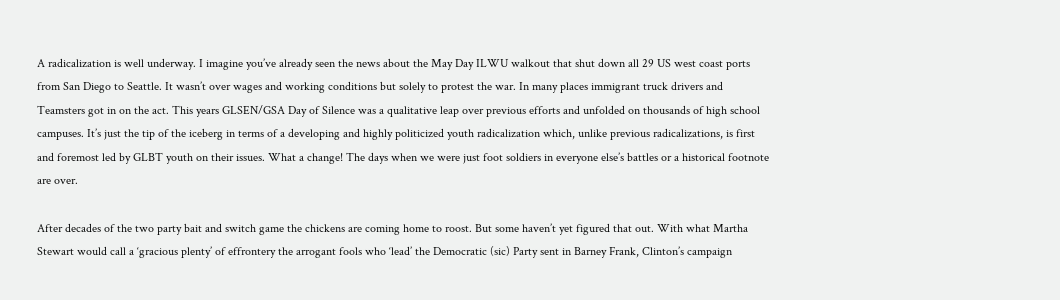A radicalization is well underway. I imagine you’ve already seen the news about the May Day ILWU walkout that shut down all 29 US west coast ports from San Diego to Seattle. It wasn’t over wages and working conditions but solely to protest the war. In many places immigrant truck drivers and Teamsters got in on the act. This years GLSEN/GSA Day of Silence was a qualitative leap over previous efforts and unfolded on thousands of high school campuses. It’s just the tip of the iceberg in terms of a developing and highly politicized youth radicalization which, unlike previous radicalizations, is first and foremost led by GLBT youth on their issues. What a change! The days when we were just foot soldiers in everyone else’s battles or a historical footnote are over.

After decades of the two party bait and switch game the chickens are coming home to roost. But some haven’t yet figured that out. With what Martha Stewart would call a ‘gracious plenty’ of effrontery the arrogant fools who ‘lead’ the Democratic (sic) Party sent in Barney Frank, Clinton’s campaign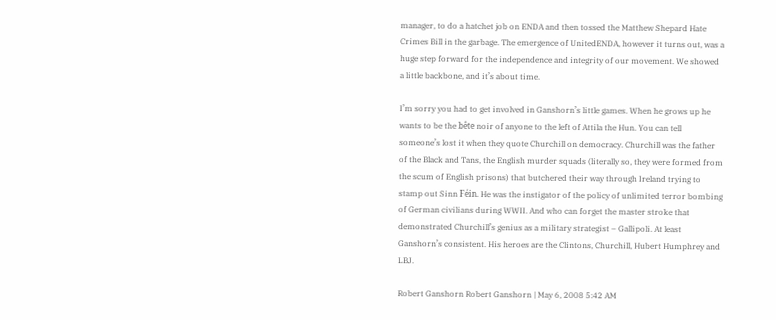manager, to do a hatchet job on ENDA and then tossed the Matthew Shepard Hate Crimes Bill in the garbage. The emergence of UnitedENDA, however it turns out, was a huge step forward for the independence and integrity of our movement. We showed a little backbone, and it’s about time.

I’m sorry you had to get involved in Ganshorn’s little games. When he grows up he wants to be the bête noir of anyone to the left of Attila the Hun. You can tell someone’s lost it when they quote Churchill on democracy. Churchill was the father of the Black and Tans, the English murder squads (literally so, they were formed from the scum of English prisons) that butchered their way through Ireland trying to stamp out Sinn Féin. He was the instigator of the policy of unlimited terror bombing of German civilians during WWII. And who can forget the master stroke that demonstrated Churchill’s genius as a military strategist – Gallipoli. At least Ganshorn’s consistent. His heroes are the Clintons, Churchill, Hubert Humphrey and LBJ.

Robert Ganshorn Robert Ganshorn | May 6, 2008 5:42 AM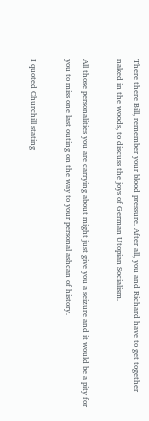There there Bill, remember your blood pressure. After all, you and Richard have to get together naked in the woods, to discuss the joys of German Utopian Socialism.

All those personalities you are carrying about might just give you a seizure and it would be a pity for you to miss one last outing on the way to your personal ashcan of history.

I quoted Churchill stating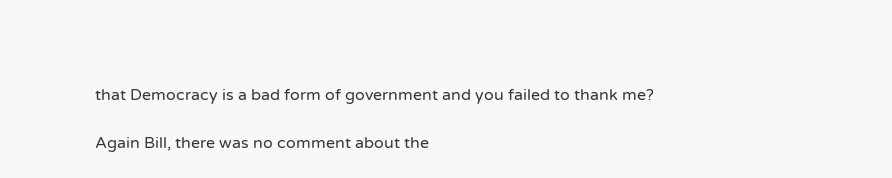that Democracy is a bad form of government and you failed to thank me?

Again Bill, there was no comment about the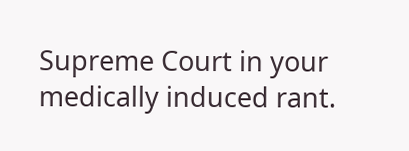Supreme Court in your medically induced rant.